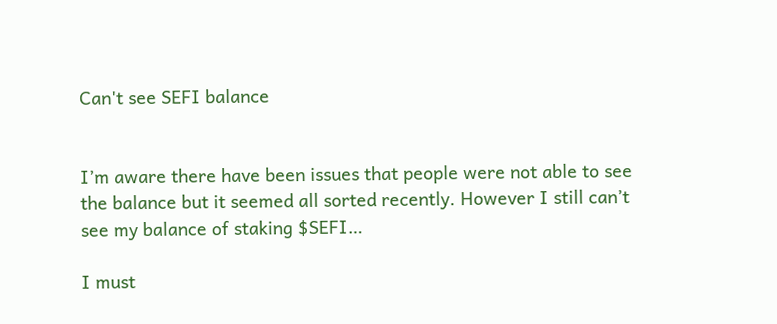Can't see SEFI balance


I’m aware there have been issues that people were not able to see the balance but it seemed all sorted recently. However I still can’t see my balance of staking $SEFI…

I must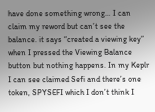have done something wrong… I can claim my reword but can’t see the balance. it says “created a viewing key” when I pressed the Viewing Balance button but nothing happens. In my Keplr I can see claimed Sefi and there’s one token, SPYSEFI which I don’t think I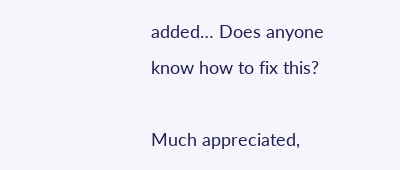added… Does anyone know how to fix this?

Much appreciated,